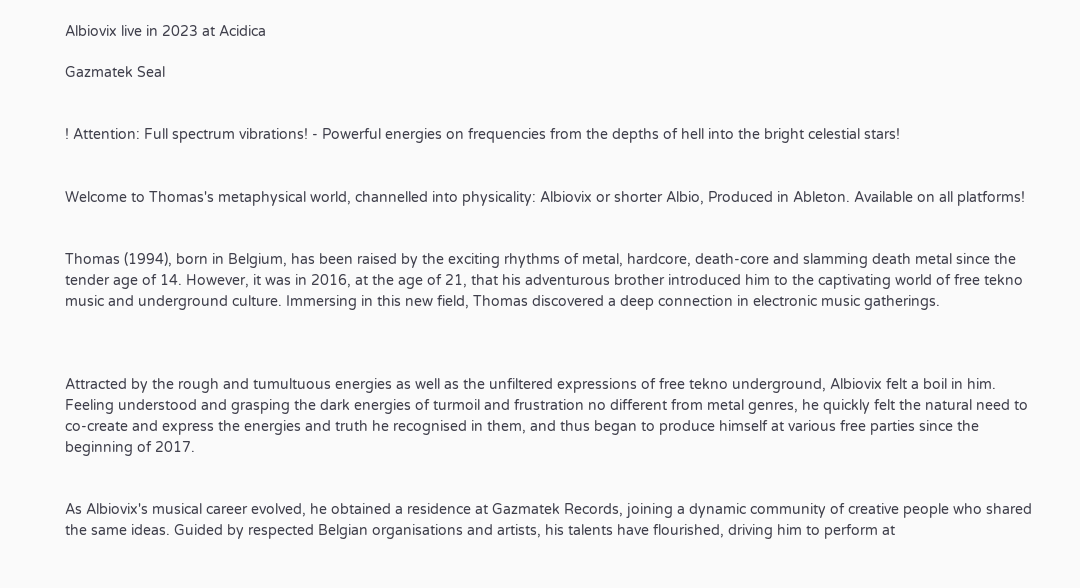Albiovix live in 2023 at Acidica

Gazmatek Seal


! Attention: Full spectrum vibrations! - Powerful energies on frequencies from the depths of hell into the bright celestial stars!


Welcome to Thomas's metaphysical world, channelled into physicality: Albiovix or shorter Albio, Produced in Ableton. Available on all platforms!


Thomas (1994), born in Belgium, has been raised by the exciting rhythms of metal, hardcore, death-core and slamming death metal since the tender age of 14. However, it was in 2016, at the age of 21, that his adventurous brother introduced him to the captivating world of free tekno music and underground culture. Immersing in this new field, Thomas discovered a deep connection in electronic music gatherings.



Attracted by the rough and tumultuous energies as well as the unfiltered expressions of free tekno underground, Albiovix felt a boil in him. Feeling understood and grasping the dark energies of turmoil and frustration no different from metal genres, he quickly felt the natural need to co-create and express the energies and truth he recognised in them, and thus began to produce himself at various free parties since the beginning of 2017.


As Albiovix's musical career evolved, he obtained a residence at Gazmatek Records, joining a dynamic community of creative people who shared the same ideas. Guided by respected Belgian organisations and artists, his talents have flourished, driving him to perform at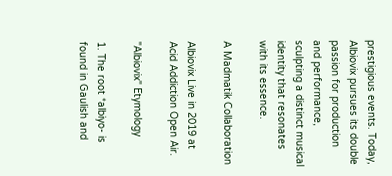prestigious events. Today, Albiovix pursues its double passion for production and performance, sculpting a distinct musical identity that resonates with its essence.

A Madmatik Collaboration

Albiovix Live in 2019 at Acid Addiction Open Air.

"Albiovix" Etymology

1. The root *albiyo- is found in Gaulish and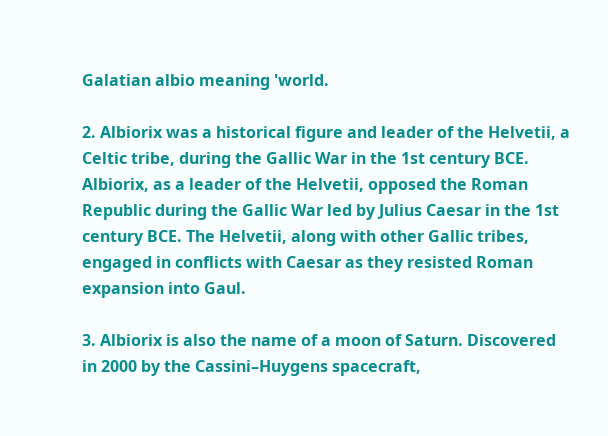Galatian albio meaning 'world.

2. Albiorix was a historical figure and leader of the Helvetii, a Celtic tribe, during the Gallic War in the 1st century BCE. Albiorix, as a leader of the Helvetii, opposed the Roman Republic during the Gallic War led by Julius Caesar in the 1st century BCE. The Helvetii, along with other Gallic tribes, engaged in conflicts with Caesar as they resisted Roman expansion into Gaul.

3. Albiorix is also the name of a moon of Saturn. Discovered in 2000 by the Cassini–Huygens spacecraft,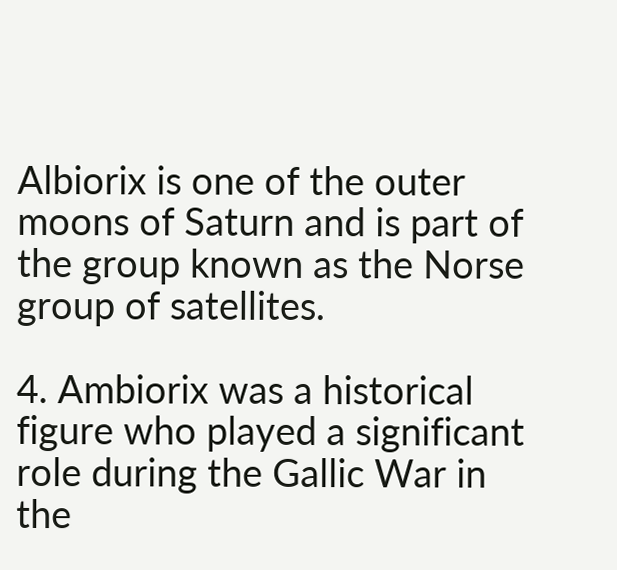Albiorix is one of the outer moons of Saturn and is part of the group known as the Norse group of satellites.

4. Ambiorix was a historical figure who played a significant role during the Gallic War in the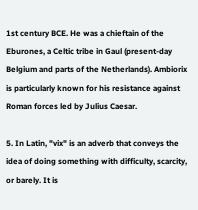1st century BCE. He was a chieftain of the Eburones, a Celtic tribe in Gaul (present-day Belgium and parts of the Netherlands). Ambiorix is particularly known for his resistance against Roman forces led by Julius Caesar.

5. In Latin, "vix" is an adverb that conveys the idea of doing something with difficulty, scarcity, or barely. It is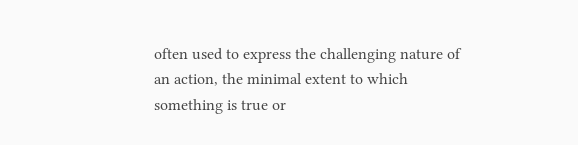often used to express the challenging nature of an action, the minimal extent to which something is true or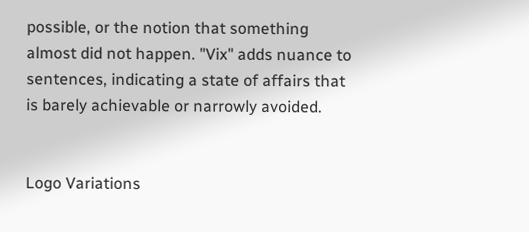possible, or the notion that something almost did not happen. "Vix" adds nuance to sentences, indicating a state of affairs that is barely achievable or narrowly avoided.


Logo Variations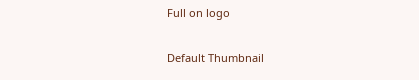Full on logo

Default Thumbnail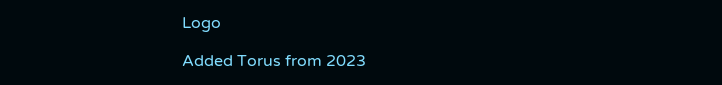Logo

Added Torus from 2023